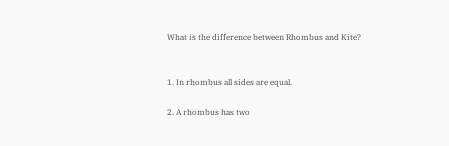What is the difference between Rhombus and Kite?


1. In rhombus all sides are equal.

2. A rhombus has two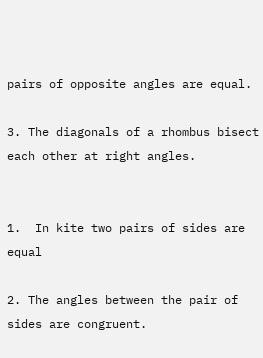pairs of opposite angles are equal.

3. The diagonals of a rhombus bisect each other at right angles.


1.  In kite two pairs of sides are equal

2. The angles between the pair of sides are congruent.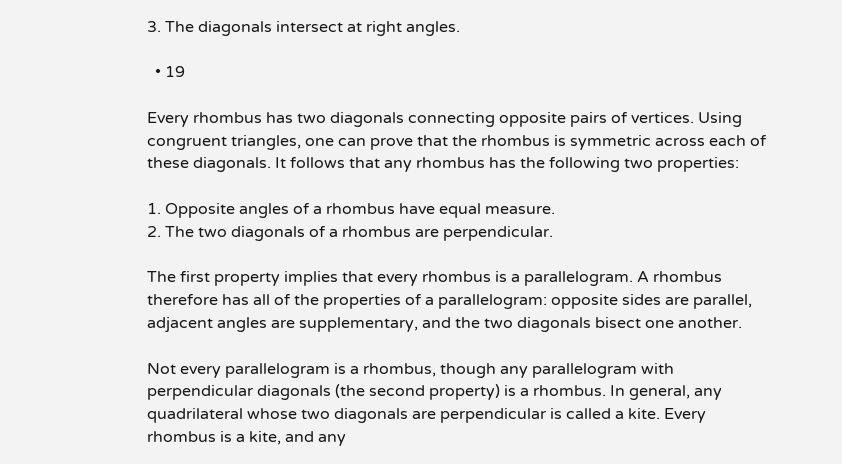3. The diagonals intersect at right angles.

  • 19

Every rhombus has two diagonals connecting opposite pairs of vertices. Using congruent triangles, one can prove that the rhombus is symmetric across each of these diagonals. It follows that any rhombus has the following two properties:

1. Opposite angles of a rhombus have equal measure.
2. The two diagonals of a rhombus are perpendicular.

The first property implies that every rhombus is a parallelogram. A rhombus therefore has all of the properties of a parallelogram: opposite sides are parallel, adjacent angles are supplementary, and the two diagonals bisect one another.

Not every parallelogram is a rhombus, though any parallelogram with perpendicular diagonals (the second property) is a rhombus. In general, any quadrilateral whose two diagonals are perpendicular is called a kite. Every rhombus is a kite, and any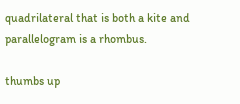quadrilateral that is both a kite and parallelogram is a rhombus.

thumbs up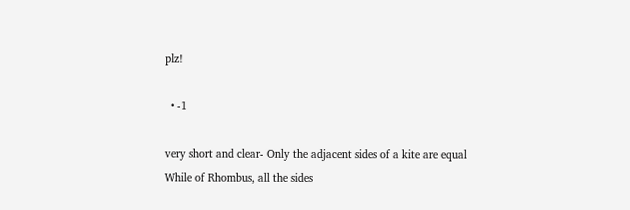plz!

  • -1

very short and clear- Only the adjacent sides of a kite are equal While of Rhombus, all the sides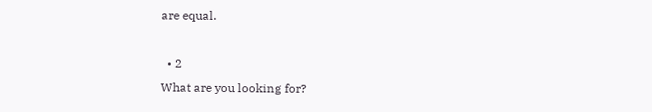are equal.

  • 2
What are you looking for?